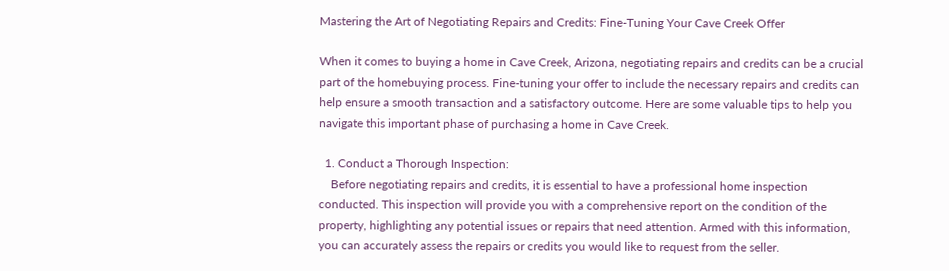Mastering the Art of Negotiating Repairs and Credits: Fine-Tuning Your Cave Creek Offer

When it comes to buying a home in Cave Creek, Arizona, negotiating repairs and credits can be a crucial part of the homebuying process. Fine-tuning your offer to include the necessary repairs and credits can help ensure a smooth transaction and a satisfactory outcome. Here are some valuable tips to help you navigate this important phase of purchasing a home in Cave Creek.

  1. Conduct a Thorough Inspection:
    Before negotiating repairs and credits, it is essential to have a professional home inspection conducted. This inspection will provide you with a comprehensive report on the condition of the property, highlighting any potential issues or repairs that need attention. Armed with this information, you can accurately assess the repairs or credits you would like to request from the seller.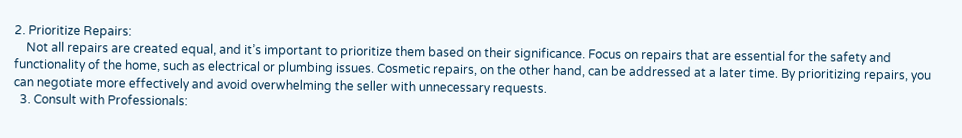2. Prioritize Repairs:
    Not all repairs are created equal, and it’s important to prioritize them based on their significance. Focus on repairs that are essential for the safety and functionality of the home, such as electrical or plumbing issues. Cosmetic repairs, on the other hand, can be addressed at a later time. By prioritizing repairs, you can negotiate more effectively and avoid overwhelming the seller with unnecessary requests.
  3. Consult with Professionals: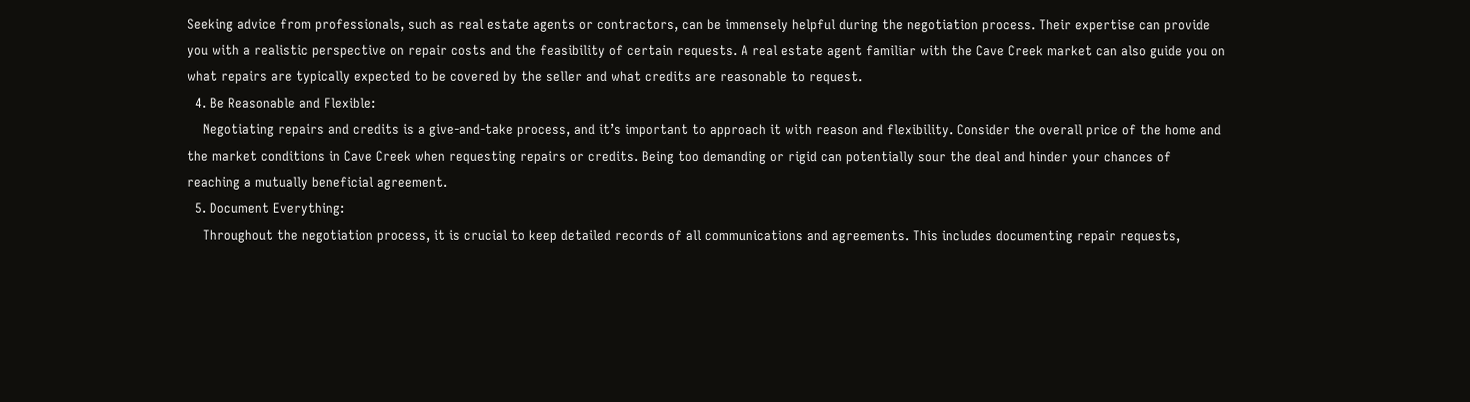Seeking advice from professionals, such as real estate agents or contractors, can be immensely helpful during the negotiation process. Their expertise can provide you with a realistic perspective on repair costs and the feasibility of certain requests. A real estate agent familiar with the Cave Creek market can also guide you on what repairs are typically expected to be covered by the seller and what credits are reasonable to request.
  4. Be Reasonable and Flexible:
    Negotiating repairs and credits is a give-and-take process, and it’s important to approach it with reason and flexibility. Consider the overall price of the home and the market conditions in Cave Creek when requesting repairs or credits. Being too demanding or rigid can potentially sour the deal and hinder your chances of reaching a mutually beneficial agreement.
  5. Document Everything:
    Throughout the negotiation process, it is crucial to keep detailed records of all communications and agreements. This includes documenting repair requests,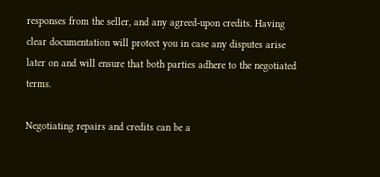responses from the seller, and any agreed-upon credits. Having clear documentation will protect you in case any disputes arise later on and will ensure that both parties adhere to the negotiated terms.

Negotiating repairs and credits can be a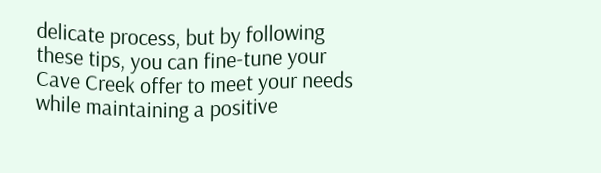delicate process, but by following these tips, you can fine-tune your Cave Creek offer to meet your needs while maintaining a positive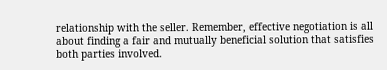relationship with the seller. Remember, effective negotiation is all about finding a fair and mutually beneficial solution that satisfies both parties involved.